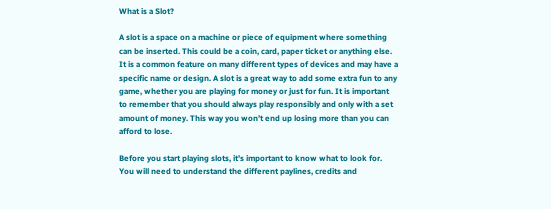What is a Slot?

A slot is a space on a machine or piece of equipment where something can be inserted. This could be a coin, card, paper ticket or anything else. It is a common feature on many different types of devices and may have a specific name or design. A slot is a great way to add some extra fun to any game, whether you are playing for money or just for fun. It is important to remember that you should always play responsibly and only with a set amount of money. This way you won’t end up losing more than you can afford to lose.

Before you start playing slots, it’s important to know what to look for. You will need to understand the different paylines, credits and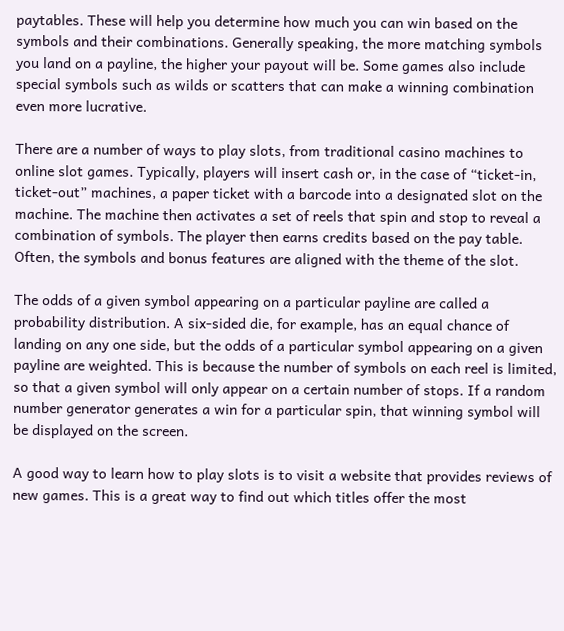paytables. These will help you determine how much you can win based on the symbols and their combinations. Generally speaking, the more matching symbols you land on a payline, the higher your payout will be. Some games also include special symbols such as wilds or scatters that can make a winning combination even more lucrative.

There are a number of ways to play slots, from traditional casino machines to online slot games. Typically, players will insert cash or, in the case of “ticket-in, ticket-out” machines, a paper ticket with a barcode into a designated slot on the machine. The machine then activates a set of reels that spin and stop to reveal a combination of symbols. The player then earns credits based on the pay table. Often, the symbols and bonus features are aligned with the theme of the slot.

The odds of a given symbol appearing on a particular payline are called a probability distribution. A six-sided die, for example, has an equal chance of landing on any one side, but the odds of a particular symbol appearing on a given payline are weighted. This is because the number of symbols on each reel is limited, so that a given symbol will only appear on a certain number of stops. If a random number generator generates a win for a particular spin, that winning symbol will be displayed on the screen.

A good way to learn how to play slots is to visit a website that provides reviews of new games. This is a great way to find out which titles offer the most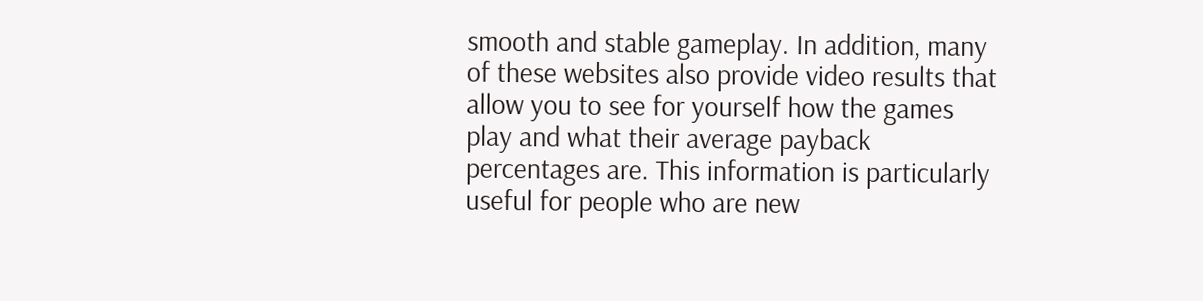smooth and stable gameplay. In addition, many of these websites also provide video results that allow you to see for yourself how the games play and what their average payback percentages are. This information is particularly useful for people who are new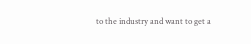to the industry and want to get a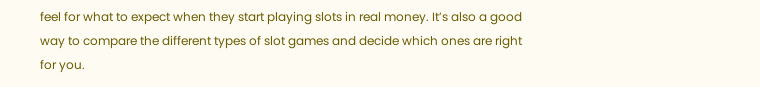feel for what to expect when they start playing slots in real money. It’s also a good way to compare the different types of slot games and decide which ones are right for you.